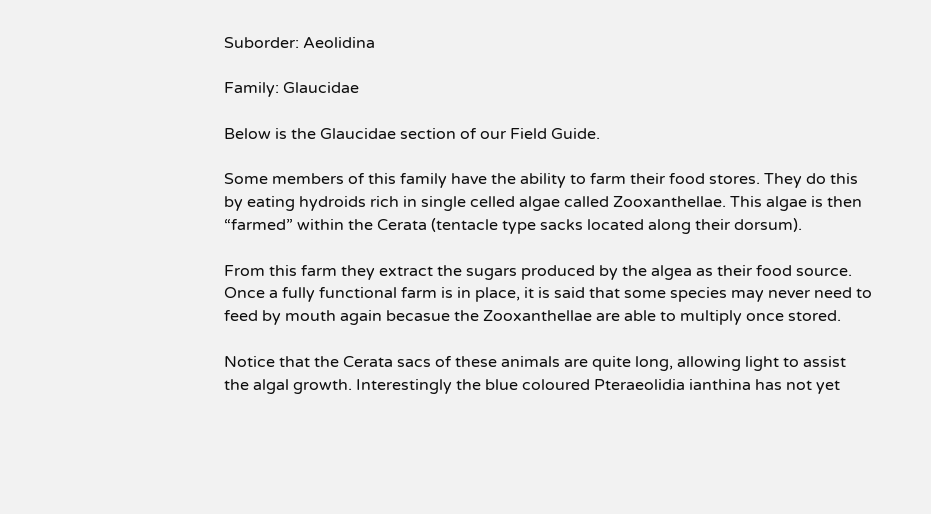Suborder: Aeolidina

Family: Glaucidae

Below is the Glaucidae section of our Field Guide.

Some members of this family have the ability to farm their food stores. They do this by eating hydroids rich in single celled algae called Zooxanthellae. This algae is then “farmed” within the Cerata (tentacle type sacks located along their dorsum).

From this farm they extract the sugars produced by the algea as their food source. Once a fully functional farm is in place, it is said that some species may never need to feed by mouth again becasue the Zooxanthellae are able to multiply once stored.

Notice that the Cerata sacs of these animals are quite long, allowing light to assist the algal growth. Interestingly the blue coloured Pteraeolidia ianthina has not yet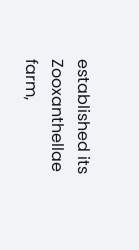established its Zooxanthellae farm,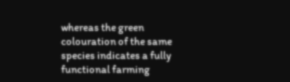whereas the green colouration of the same species indicates a fully functional farming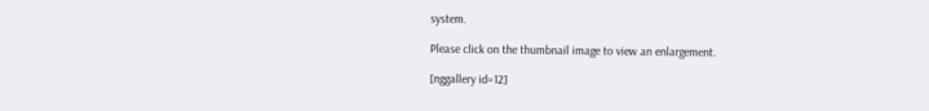system.

Please click on the thumbnail image to view an enlargement.

[nggallery id=12]